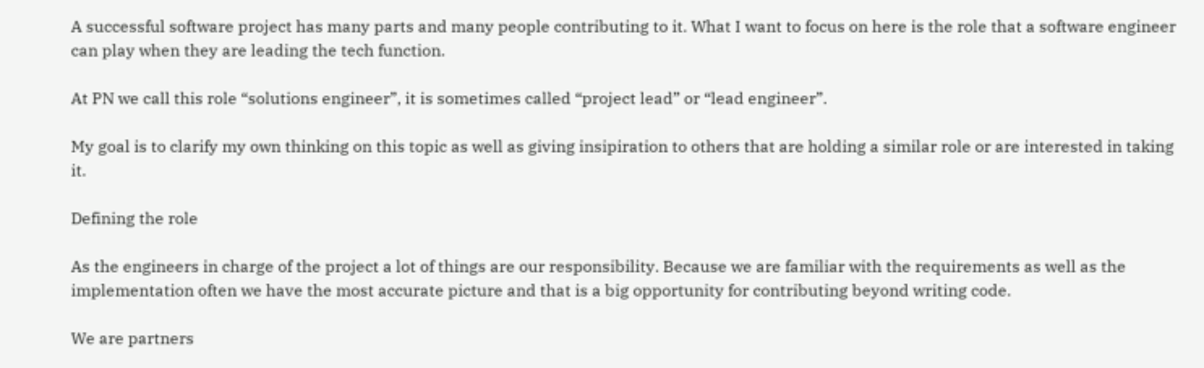A successful software project has many parts and many people contributing to it. What I want to focus on here is the role that a software engineer can play when they are leading the tech function.

At PN we call this role “solutions engineer”, it is sometimes called “project lead” or “lead engineer”.

My goal is to clarify my own thinking on this topic as well as giving insipiration to others that are holding a similar role or are interested in taking it.

Defining the role

As the engineers in charge of the project a lot of things are our responsibility. Because we are familiar with the requirements as well as the implementation often we have the most accurate picture and that is a big opportunity for contributing beyond writing code.

We are partners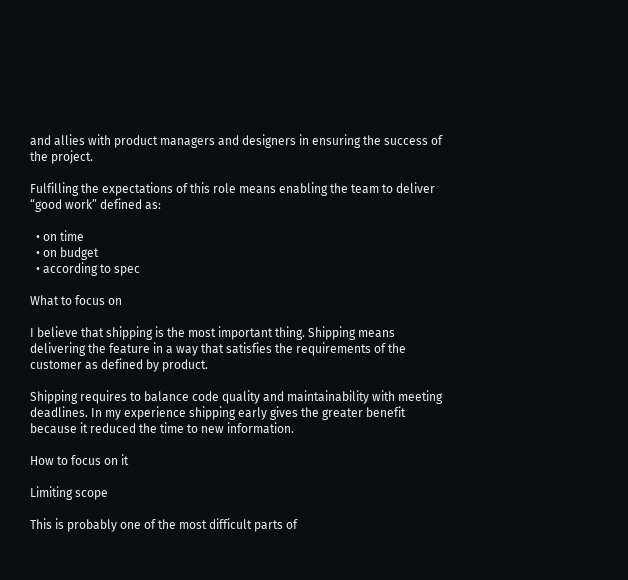and allies with product managers and designers in ensuring the success of the project.

Fulfilling the expectations of this role means enabling the team to deliver “good work” defined as:

  • on time
  • on budget
  • according to spec

What to focus on

I believe that shipping is the most important thing. Shipping means delivering the feature in a way that satisfies the requirements of the customer as defined by product.

Shipping requires to balance code quality and maintainability with meeting deadlines. In my experience shipping early gives the greater benefit because it reduced the time to new information.

How to focus on it

Limiting scope

This is probably one of the most difficult parts of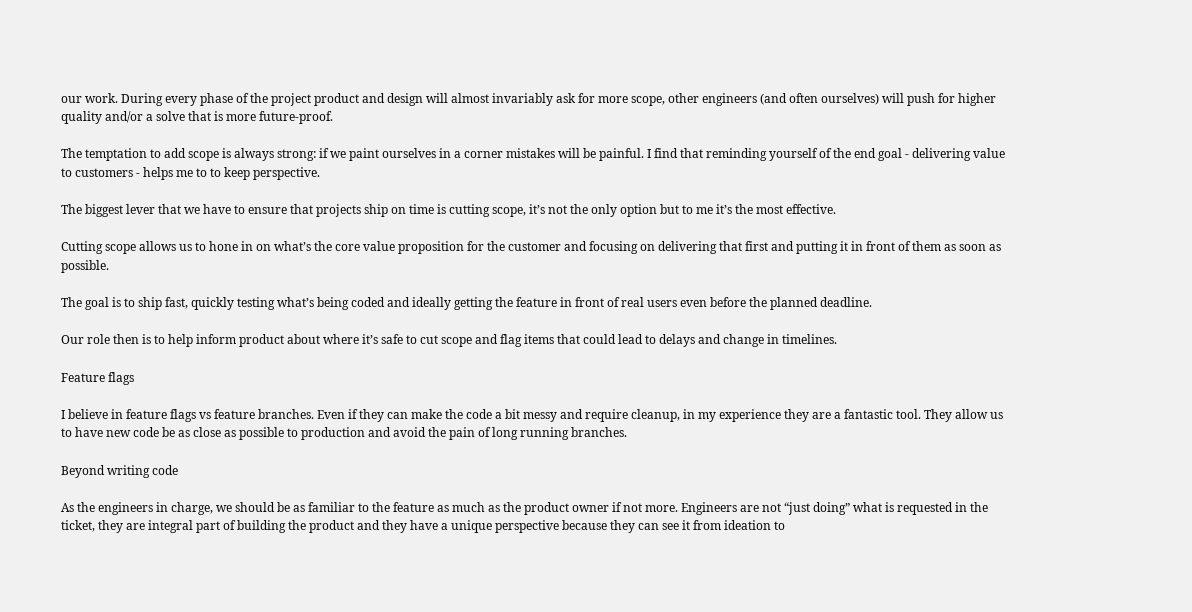our work. During every phase of the project product and design will almost invariably ask for more scope, other engineers (and often ourselves) will push for higher quality and/or a solve that is more future-proof.

The temptation to add scope is always strong: if we paint ourselves in a corner mistakes will be painful. I find that reminding yourself of the end goal - delivering value to customers - helps me to to keep perspective.

The biggest lever that we have to ensure that projects ship on time is cutting scope, it’s not the only option but to me it’s the most effective.

Cutting scope allows us to hone in on what’s the core value proposition for the customer and focusing on delivering that first and putting it in front of them as soon as possible.

The goal is to ship fast, quickly testing what’s being coded and ideally getting the feature in front of real users even before the planned deadline.

Our role then is to help inform product about where it’s safe to cut scope and flag items that could lead to delays and change in timelines.

Feature flags

I believe in feature flags vs feature branches. Even if they can make the code a bit messy and require cleanup, in my experience they are a fantastic tool. They allow us to have new code be as close as possible to production and avoid the pain of long running branches.

Beyond writing code

As the engineers in charge, we should be as familiar to the feature as much as the product owner if not more. Engineers are not “just doing” what is requested in the ticket, they are integral part of building the product and they have a unique perspective because they can see it from ideation to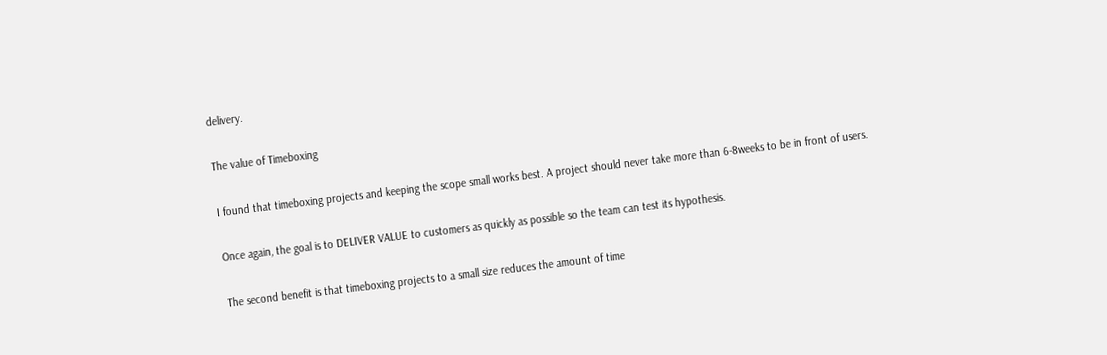delivery.

The value of Timeboxing

I found that timeboxing projects and keeping the scope small works best. A project should never take more than 6-8weeks to be in front of users.

Once again, the goal is to DELIVER VALUE to customers as quickly as possible so the team can test its hypothesis.

The second benefit is that timeboxing projects to a small size reduces the amount of time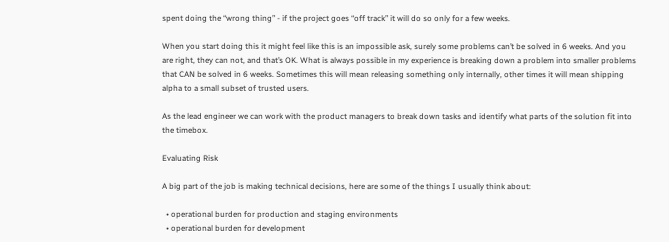spent doing the “wrong thing” - if the project goes “off track” it will do so only for a few weeks.

When you start doing this it might feel like this is an impossible ask, surely some problems can’t be solved in 6 weeks. And you are right, they can not, and that’s OK. What is always possible in my experience is breaking down a problem into smaller problems that CAN be solved in 6 weeks. Sometimes this will mean releasing something only internally, other times it will mean shipping alpha to a small subset of trusted users.

As the lead engineer we can work with the product managers to break down tasks and identify what parts of the solution fit into the timebox.

Evaluating Risk

A big part of the job is making technical decisions, here are some of the things I usually think about:

  • operational burden for production and staging environments
  • operational burden for development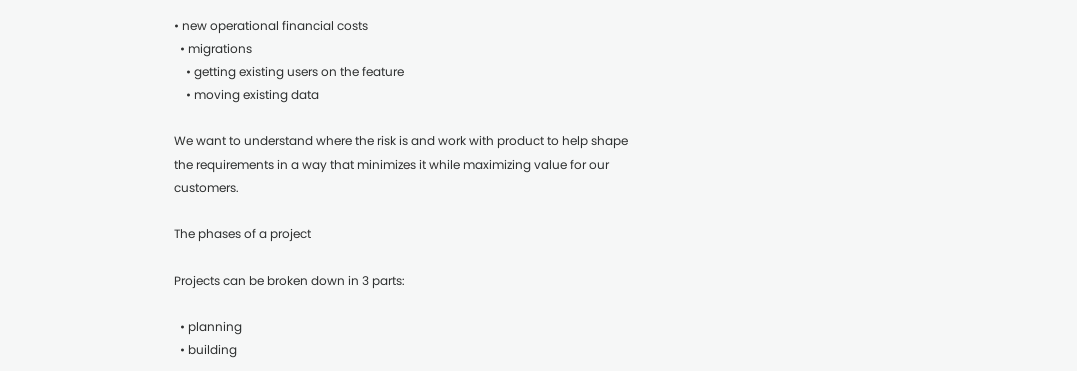• new operational financial costs
  • migrations
    • getting existing users on the feature
    • moving existing data

We want to understand where the risk is and work with product to help shape the requirements in a way that minimizes it while maximizing value for our customers.

The phases of a project

Projects can be broken down in 3 parts:

  • planning
  • building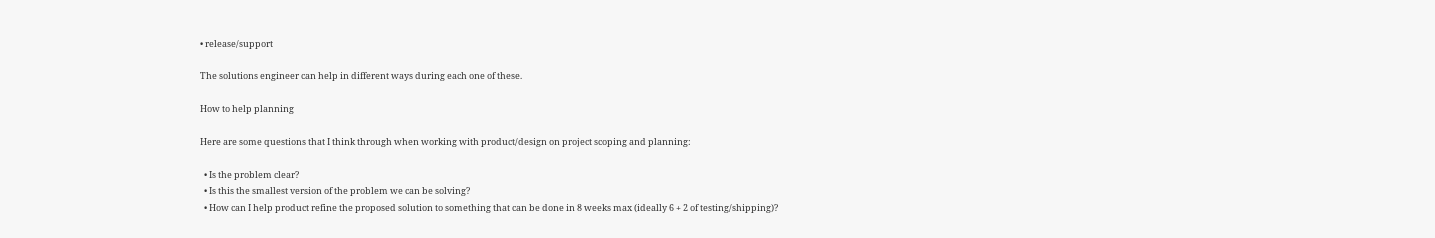• release/support

The solutions engineer can help in different ways during each one of these.

How to help planning

Here are some questions that I think through when working with product/design on project scoping and planning:

  • Is the problem clear?
  • Is this the smallest version of the problem we can be solving?
  • How can I help product refine the proposed solution to something that can be done in 8 weeks max (ideally 6 + 2 of testing/shipping)?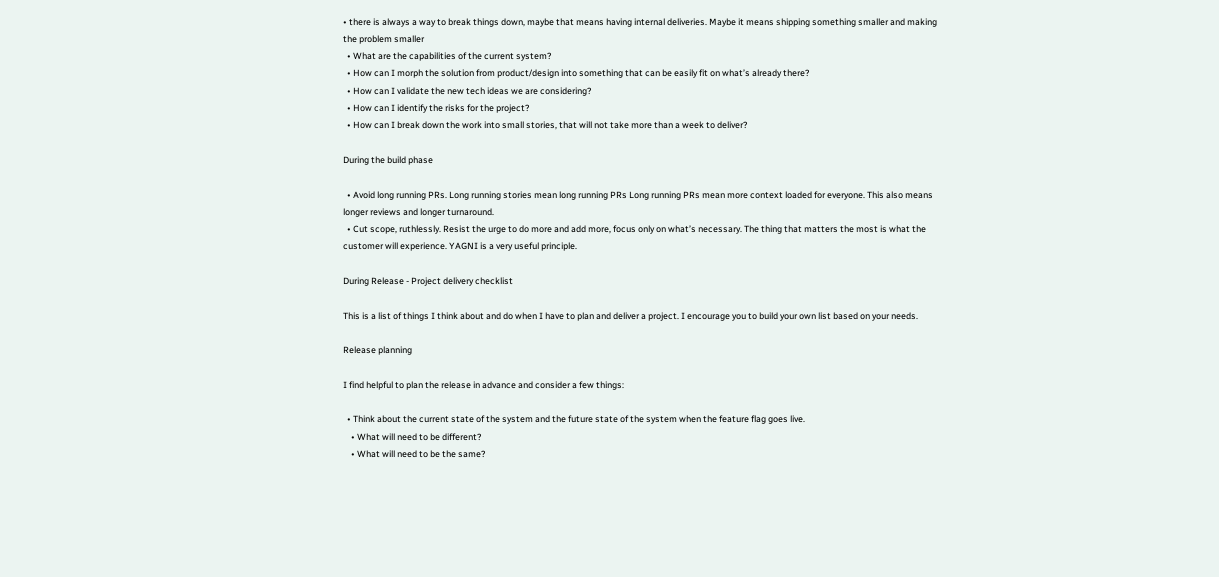• there is always a way to break things down, maybe that means having internal deliveries. Maybe it means shipping something smaller and making the problem smaller
  • What are the capabilities of the current system?
  • How can I morph the solution from product/design into something that can be easily fit on what’s already there?
  • How can I validate the new tech ideas we are considering?
  • How can I identify the risks for the project?
  • How can I break down the work into small stories, that will not take more than a week to deliver?

During the build phase

  • Avoid long running PRs. Long running stories mean long running PRs Long running PRs mean more context loaded for everyone. This also means longer reviews and longer turnaround.
  • Cut scope, ruthlessly. Resist the urge to do more and add more, focus only on what’s necessary. The thing that matters the most is what the customer will experience. YAGNI is a very useful principle.

During Release - Project delivery checklist

This is a list of things I think about and do when I have to plan and deliver a project. I encourage you to build your own list based on your needs.

Release planning

I find helpful to plan the release in advance and consider a few things:

  • Think about the current state of the system and the future state of the system when the feature flag goes live.
    • What will need to be different?
    • What will need to be the same?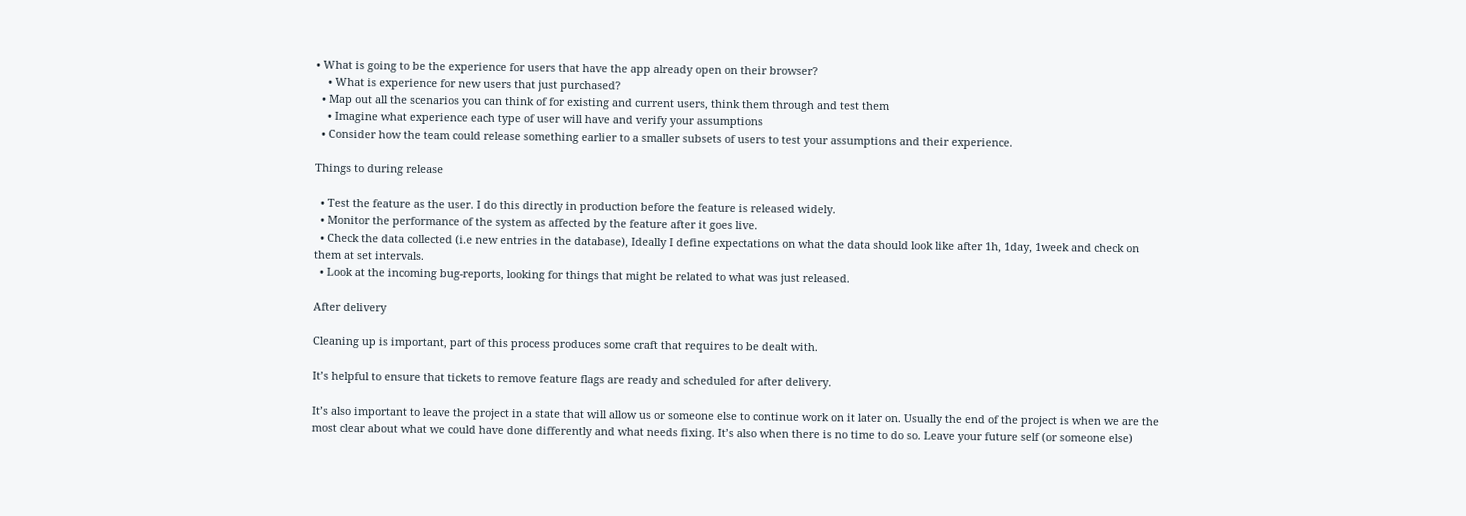• What is going to be the experience for users that have the app already open on their browser?
    • What is experience for new users that just purchased?
  • Map out all the scenarios you can think of for existing and current users, think them through and test them
    • Imagine what experience each type of user will have and verify your assumptions
  • Consider how the team could release something earlier to a smaller subsets of users to test your assumptions and their experience.

Things to during release

  • Test the feature as the user. I do this directly in production before the feature is released widely.
  • Monitor the performance of the system as affected by the feature after it goes live.
  • Check the data collected (i.e new entries in the database), Ideally I define expectations on what the data should look like after 1h, 1day, 1week and check on them at set intervals.
  • Look at the incoming bug-reports, looking for things that might be related to what was just released.

After delivery

Cleaning up is important, part of this process produces some craft that requires to be dealt with.

It’s helpful to ensure that tickets to remove feature flags are ready and scheduled for after delivery.

It’s also important to leave the project in a state that will allow us or someone else to continue work on it later on. Usually the end of the project is when we are the most clear about what we could have done differently and what needs fixing. It’s also when there is no time to do so. Leave your future self (or someone else)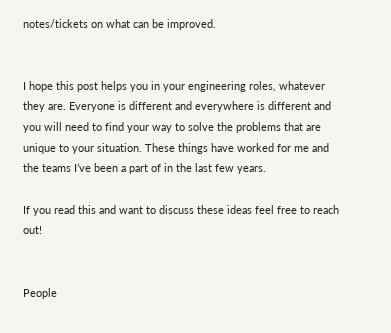notes/tickets on what can be improved.


I hope this post helps you in your engineering roles, whatever they are. Everyone is different and everywhere is different and you will need to find your way to solve the problems that are unique to your situation. These things have worked for me and the teams I’ve been a part of in the last few years.

If you read this and want to discuss these ideas feel free to reach out!


People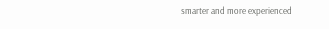smarter and more experienced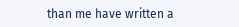than me have written a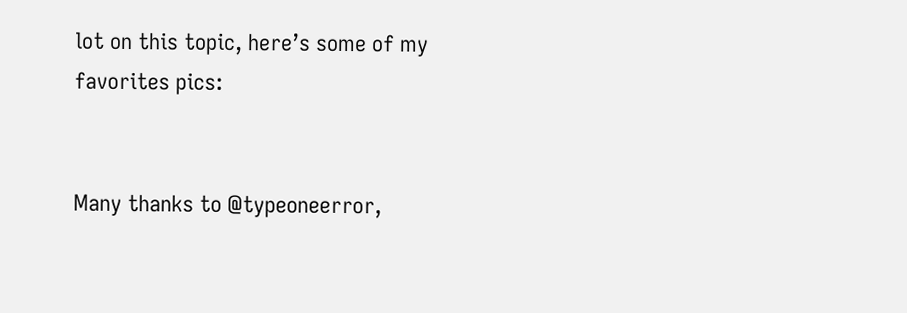lot on this topic, here’s some of my favorites pics:


Many thanks to @typeoneerror,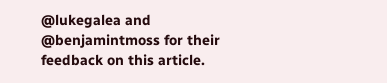@lukegalea and @benjamintmoss for their feedback on this article.